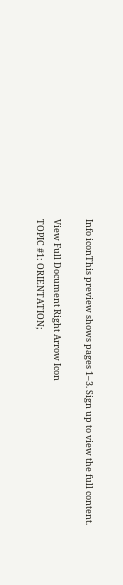Info iconThis preview shows pages 1–3. Sign up to view the full content.

View Full Document Right Arrow Icon
TOPIC #1: ORIENTATION;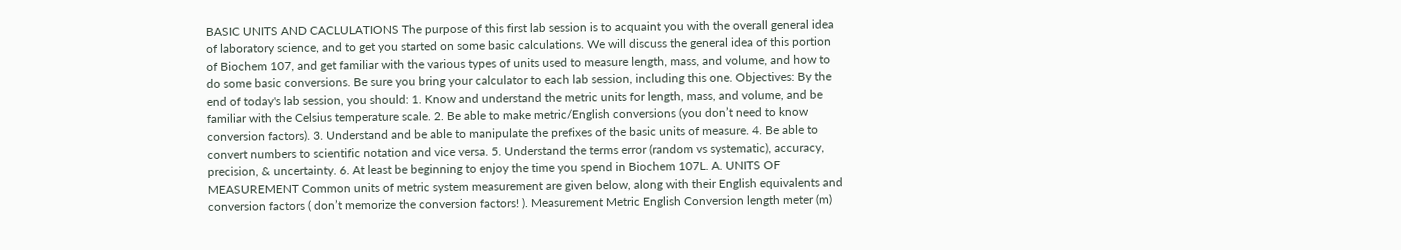BASIC UNITS AND CACLULATIONS The purpose of this first lab session is to acquaint you with the overall general idea of laboratory science, and to get you started on some basic calculations. We will discuss the general idea of this portion of Biochem 107, and get familiar with the various types of units used to measure length, mass, and volume, and how to do some basic conversions. Be sure you bring your calculator to each lab session, including this one. Objectives: By the end of today's lab session, you should: 1. Know and understand the metric units for length, mass, and volume, and be familiar with the Celsius temperature scale. 2. Be able to make metric/English conversions (you don’t need to know conversion factors). 3. Understand and be able to manipulate the prefixes of the basic units of measure. 4. Be able to convert numbers to scientific notation and vice versa. 5. Understand the terms error (random vs systematic), accuracy, precision, & uncertainty. 6. At least be beginning to enjoy the time you spend in Biochem 107L. A. UNITS OF MEASUREMENT Common units of metric system measurement are given below, along with their English equivalents and conversion factors ( don’t memorize the conversion factors! ). Measurement Metric English Conversion length meter (m)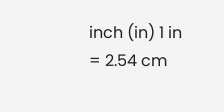inch (in) 1 in = 2.54 cm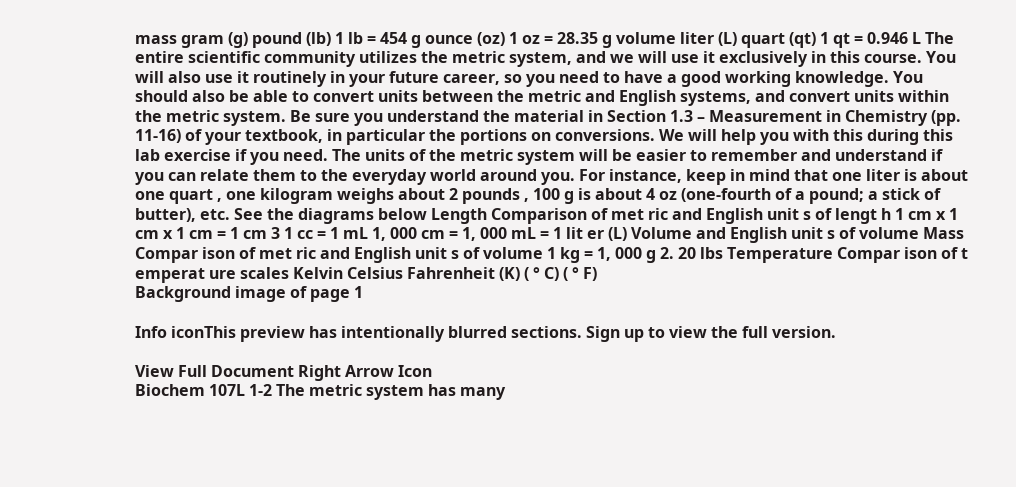mass gram (g) pound (lb) 1 lb = 454 g ounce (oz) 1 oz = 28.35 g volume liter (L) quart (qt) 1 qt = 0.946 L The entire scientific community utilizes the metric system, and we will use it exclusively in this course. You will also use it routinely in your future career, so you need to have a good working knowledge. You should also be able to convert units between the metric and English systems, and convert units within the metric system. Be sure you understand the material in Section 1.3 – Measurement in Chemistry (pp. 11-16) of your textbook, in particular the portions on conversions. We will help you with this during this lab exercise if you need. The units of the metric system will be easier to remember and understand if you can relate them to the everyday world around you. For instance, keep in mind that one liter is about one quart , one kilogram weighs about 2 pounds , 100 g is about 4 oz (one-fourth of a pound; a stick of butter), etc. See the diagrams below Length Comparison of met ric and English unit s of lengt h 1 cm x 1 cm x 1 cm = 1 cm 3 1 cc = 1 mL 1, 000 cm = 1, 000 mL = 1 lit er (L) Volume and English unit s of volume Mass Compar ison of met ric and English unit s of volume 1 kg = 1, 000 g 2. 20 lbs Temperature Compar ison of t emperat ure scales Kelvin Celsius Fahrenheit (K) ( ° C) ( ° F)
Background image of page 1

Info iconThis preview has intentionally blurred sections. Sign up to view the full version.

View Full Document Right Arrow Icon
Biochem 107L 1-2 The metric system has many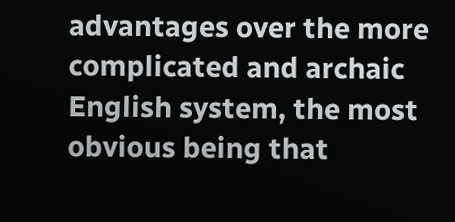advantages over the more complicated and archaic English system, the most obvious being that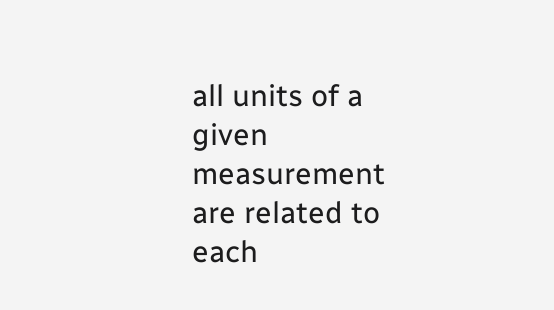all units of a given measurement are related to each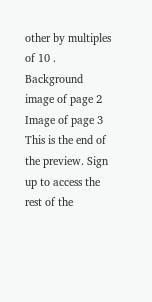other by multiples of 10 .
Background image of page 2
Image of page 3
This is the end of the preview. Sign up to access the rest of the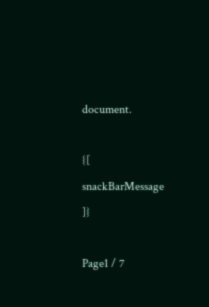document.

{[ snackBarMessage ]}

Page1 / 7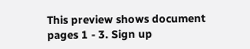This preview shows document pages 1 - 3. Sign up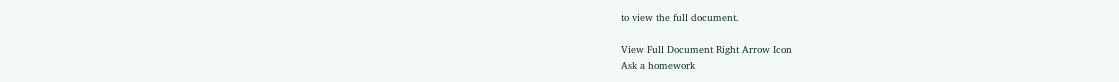to view the full document.

View Full Document Right Arrow Icon
Ask a homework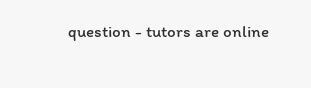question - tutors are online